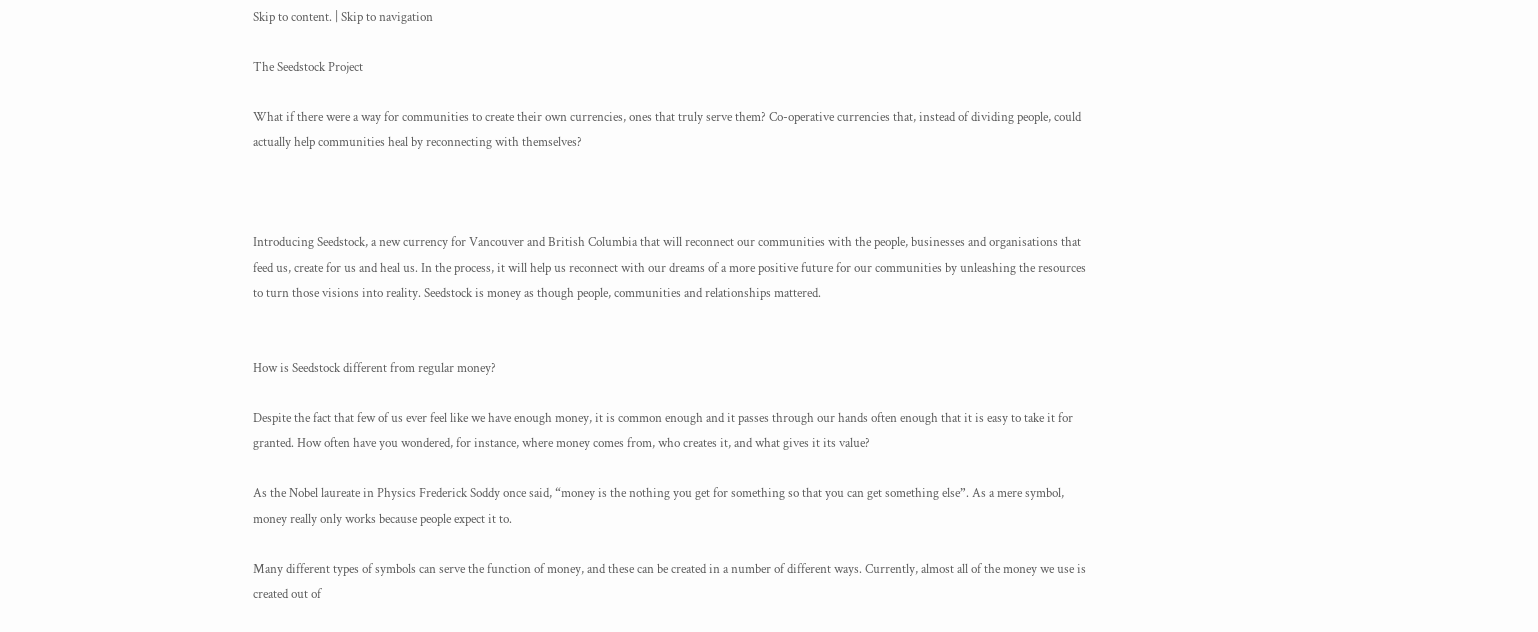Skip to content. | Skip to navigation

The Seedstock Project

What if there were a way for communities to create their own currencies, ones that truly serve them? Co-operative currencies that, instead of dividing people, could actually help communities heal by reconnecting with themselves?



Introducing Seedstock, a new currency for Vancouver and British Columbia that will reconnect our communities with the people, businesses and organisations that feed us, create for us and heal us. In the process, it will help us reconnect with our dreams of a more positive future for our communities by unleashing the resources to turn those visions into reality. Seedstock is money as though people, communities and relationships mattered.


How is Seedstock different from regular money?

Despite the fact that few of us ever feel like we have enough money, it is common enough and it passes through our hands often enough that it is easy to take it for granted. How often have you wondered, for instance, where money comes from, who creates it, and what gives it its value?

As the Nobel laureate in Physics Frederick Soddy once said, “money is the nothing you get for something so that you can get something else”. As a mere symbol, money really only works because people expect it to.

Many different types of symbols can serve the function of money, and these can be created in a number of different ways. Currently, almost all of the money we use is created out of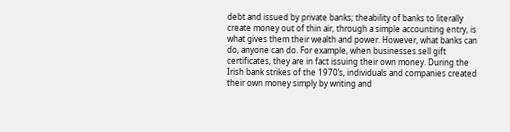debt and issued by private banks; theability of banks to literally create money out of thin air, through a simple accounting entry, is what gives them their wealth and power. However, what banks can do, anyone can do. For example, when businesses sell gift certificates, they are in fact issuing their own money. During the Irish bank strikes of the 1970’s, individuals and companies created their own money simply by writing and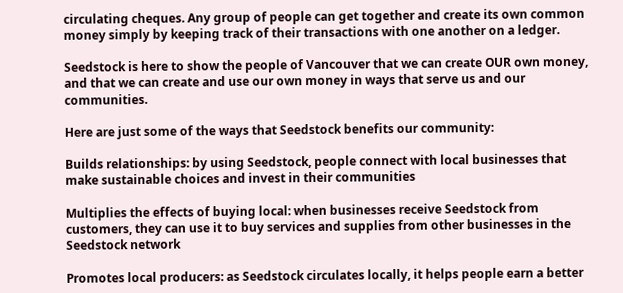circulating cheques. Any group of people can get together and create its own common money simply by keeping track of their transactions with one another on a ledger.

Seedstock is here to show the people of Vancouver that we can create OUR own money, and that we can create and use our own money in ways that serve us and our communities.

Here are just some of the ways that Seedstock benefits our community:

Builds relationships: by using Seedstock, people connect with local businesses that make sustainable choices and invest in their communities

Multiplies the effects of buying local: when businesses receive Seedstock from customers, they can use it to buy services and supplies from other businesses in the Seedstock network

Promotes local producers: as Seedstock circulates locally, it helps people earn a better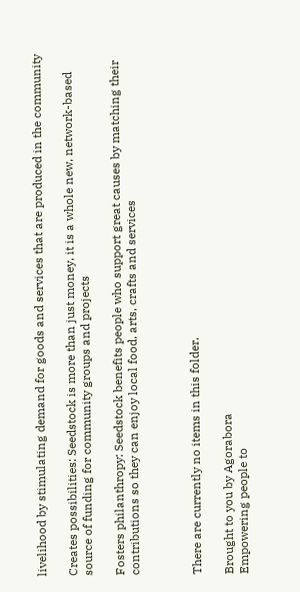livelihood by stimulating demand for goods and services that are produced in the community

Creates possibilities: Seedstock is more than just money, it is a whole new, network-based source of funding for community groups and projects

Fosters philanthropy: Seedstock benefits people who support great causes by matching their contributions so they can enjoy local food, arts, crafts and services



There are currently no items in this folder.

Brought to you by Agorabora
Empowering people to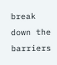break down the barriers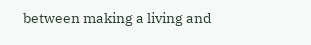between making a living and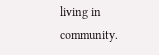living in community.